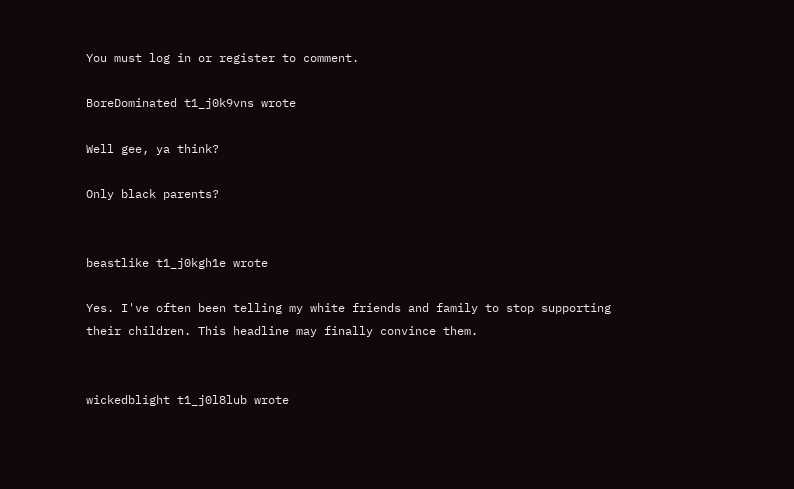You must log in or register to comment.

BoreDominated t1_j0k9vns wrote

Well gee, ya think?

Only black parents?


beastlike t1_j0kgh1e wrote

Yes. I've often been telling my white friends and family to stop supporting their children. This headline may finally convince them.


wickedblight t1_j0l8lub wrote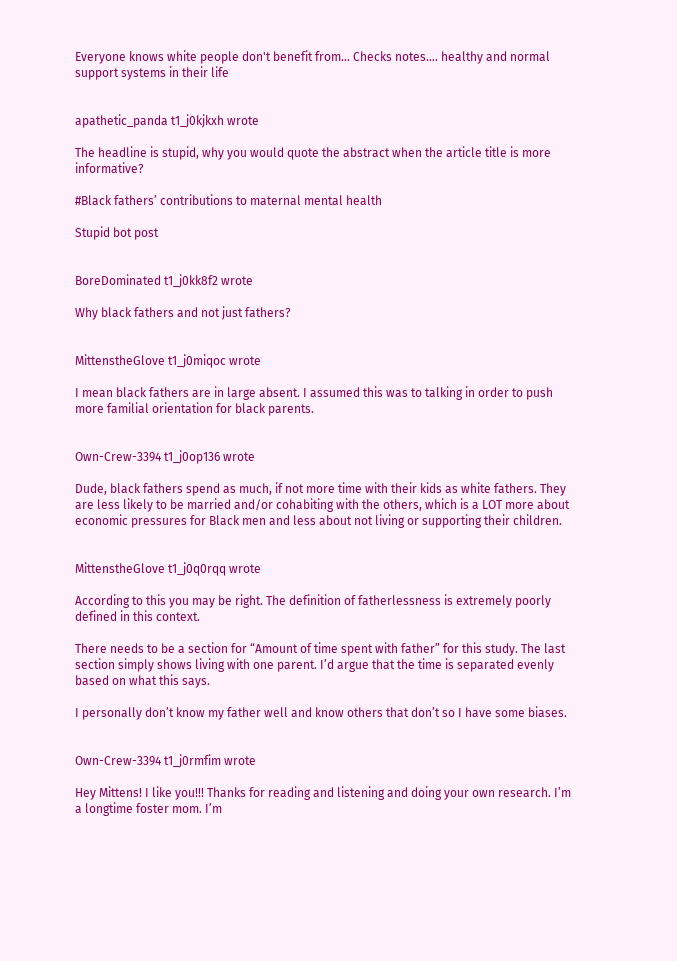Everyone knows white people don't benefit from... Checks notes.... healthy and normal support systems in their life


apathetic_panda t1_j0kjkxh wrote

The headline is stupid, why you would quote the abstract when the article title is more informative?

#Black fathers’ contributions to maternal mental health

Stupid bot post


BoreDominated t1_j0kk8f2 wrote

Why black fathers and not just fathers?


MittenstheGlove t1_j0miqoc wrote

I mean black fathers are in large absent. I assumed this was to talking in order to push more familial orientation for black parents.


Own-Crew-3394 t1_j0op136 wrote

Dude, black fathers spend as much, if not more time with their kids as white fathers. They are less likely to be married and/or cohabiting with the others, which is a LOT more about economic pressures for Black men and less about not living or supporting their children.


MittenstheGlove t1_j0q0rqq wrote

According to this you may be right. The definition of fatherlessness is extremely poorly defined in this context.

There needs to be a section for “Amount of time spent with father” for this study. The last section simply shows living with one parent. I’d argue that the time is separated evenly based on what this says.

I personally don’t know my father well and know others that don’t so I have some biases.


Own-Crew-3394 t1_j0rmfim wrote

Hey Mittens! I like you!!! Thanks for reading and listening and doing your own research. I’m a longtime foster mom. I’m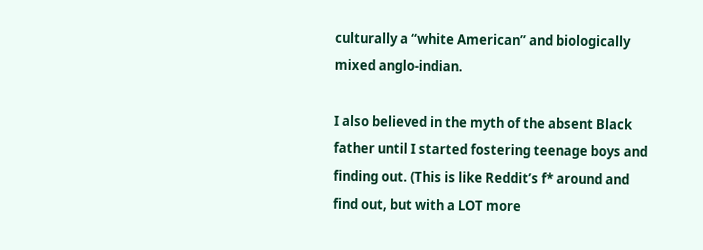culturally a “white American” and biologically mixed anglo-indian.

I also believed in the myth of the absent Black father until I started fostering teenage boys and finding out. (This is like Reddit’s f* around and find out, but with a LOT more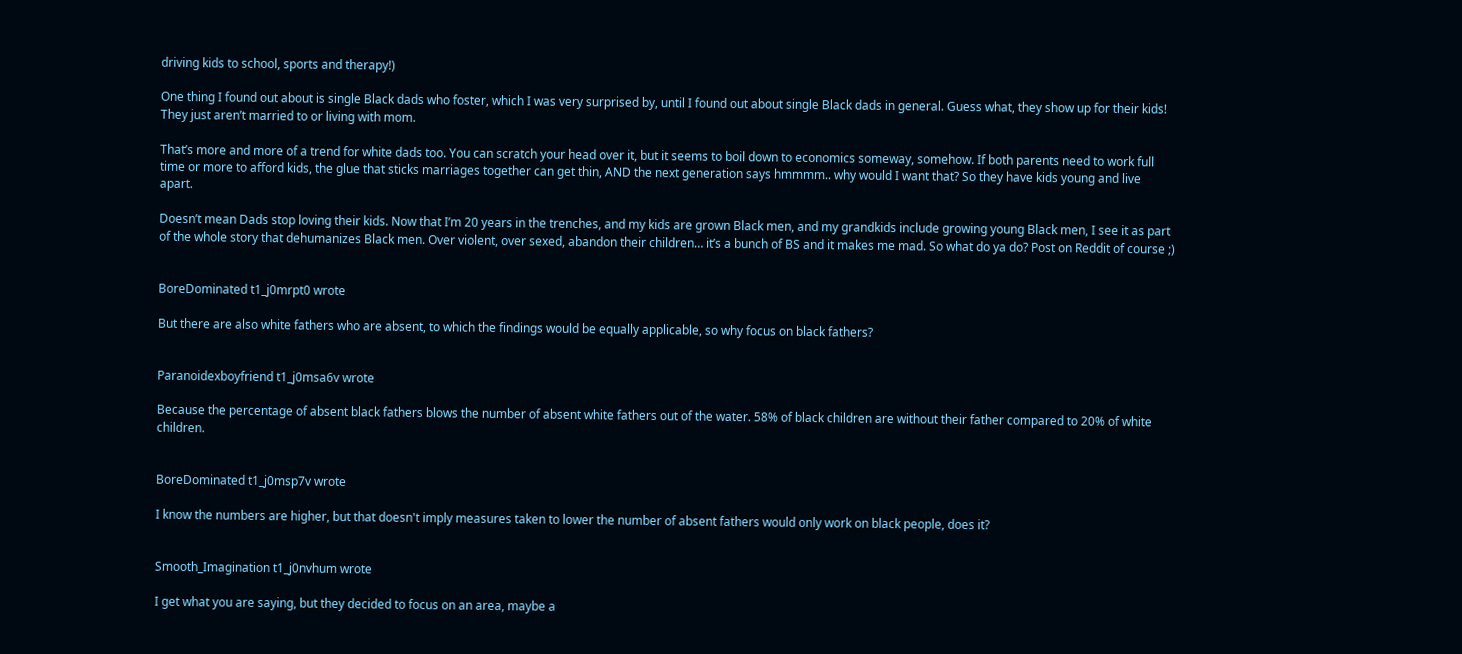driving kids to school, sports and therapy!)

One thing I found out about is single Black dads who foster, which I was very surprised by, until I found out about single Black dads in general. Guess what, they show up for their kids! They just aren’t married to or living with mom.

That’s more and more of a trend for white dads too. You can scratch your head over it, but it seems to boil down to economics someway, somehow. If both parents need to work full time or more to afford kids, the glue that sticks marriages together can get thin, AND the next generation says hmmmm.. why would I want that? So they have kids young and live apart.

Doesn’t mean Dads stop loving their kids. Now that I’m 20 years in the trenches, and my kids are grown Black men, and my grandkids include growing young Black men, I see it as part of the whole story that dehumanizes Black men. Over violent, over sexed, abandon their children… it’s a bunch of BS and it makes me mad. So what do ya do? Post on Reddit of course ;)


BoreDominated t1_j0mrpt0 wrote

But there are also white fathers who are absent, to which the findings would be equally applicable, so why focus on black fathers?


Paranoidexboyfriend t1_j0msa6v wrote

Because the percentage of absent black fathers blows the number of absent white fathers out of the water. 58% of black children are without their father compared to 20% of white children.


BoreDominated t1_j0msp7v wrote

I know the numbers are higher, but that doesn't imply measures taken to lower the number of absent fathers would only work on black people, does it?


Smooth_Imagination t1_j0nvhum wrote

I get what you are saying, but they decided to focus on an area, maybe a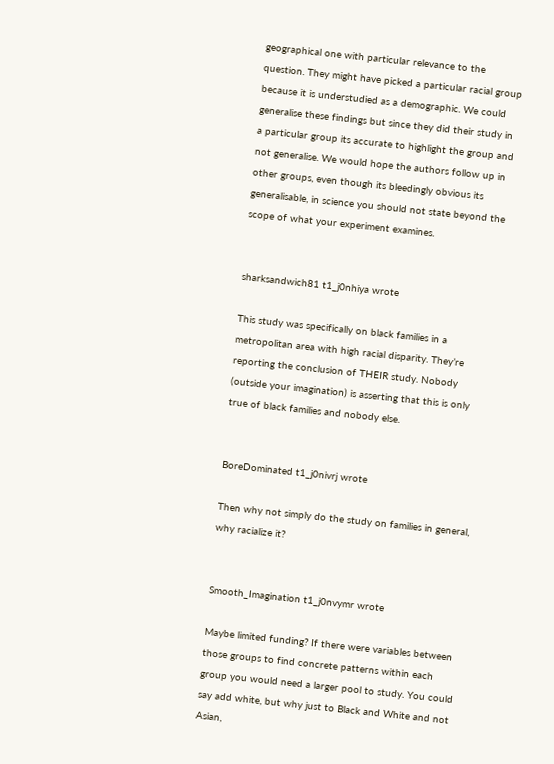geographical one with particular relevance to the question. They might have picked a particular racial group because it is understudied as a demographic. We could generalise these findings but since they did their study in a particular group its accurate to highlight the group and not generalise. We would hope the authors follow up in other groups, even though its bleedingly obvious its generalisable, in science you should not state beyond the scope of what your experiment examines.


sharksandwich81 t1_j0nhiya wrote

This study was specifically on black families in a metropolitan area with high racial disparity. They’re reporting the conclusion of THEIR study. Nobody (outside your imagination) is asserting that this is only true of black families and nobody else.


BoreDominated t1_j0nivrj wrote

Then why not simply do the study on families in general, why racialize it?


Smooth_Imagination t1_j0nvymr wrote

Maybe limited funding? If there were variables between those groups to find concrete patterns within each group you would need a larger pool to study. You could say add white, but why just to Black and White and not Asian,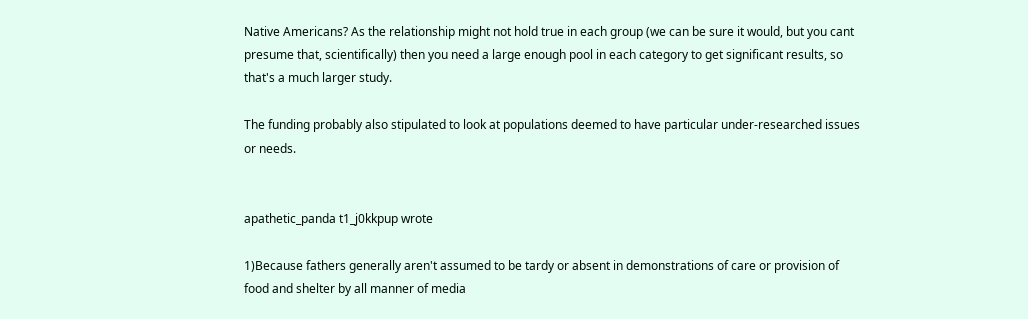Native Americans? As the relationship might not hold true in each group (we can be sure it would, but you cant presume that, scientifically) then you need a large enough pool in each category to get significant results, so that's a much larger study.

The funding probably also stipulated to look at populations deemed to have particular under-researched issues or needs.


apathetic_panda t1_j0kkpup wrote

1)Because fathers generally aren't assumed to be tardy or absent in demonstrations of care or provision of food and shelter by all manner of media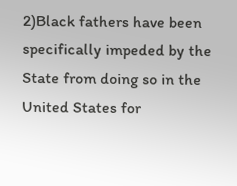2)Black fathers have been specifically impeded by the State from doing so in the United States for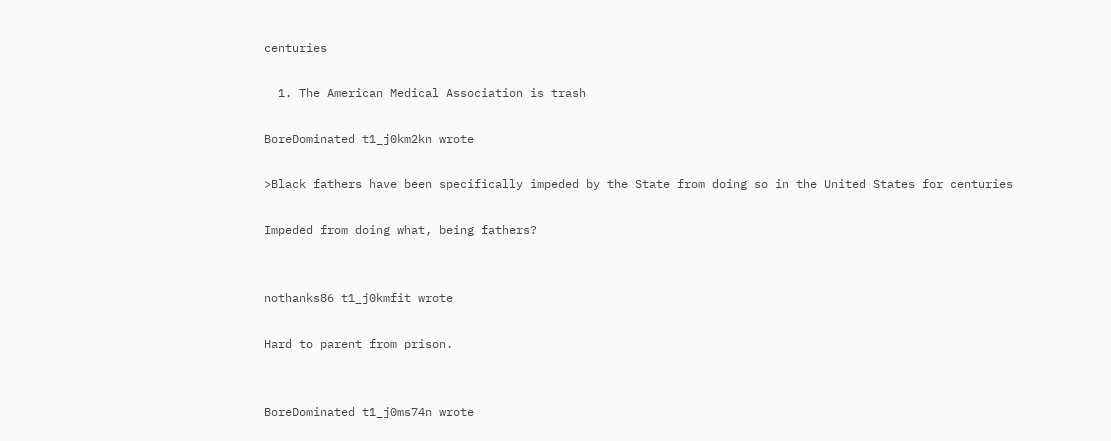centuries

  1. The American Medical Association is trash

BoreDominated t1_j0km2kn wrote

>Black fathers have been specifically impeded by the State from doing so in the United States for centuries

Impeded from doing what, being fathers?


nothanks86 t1_j0kmfit wrote

Hard to parent from prison.


BoreDominated t1_j0ms74n wrote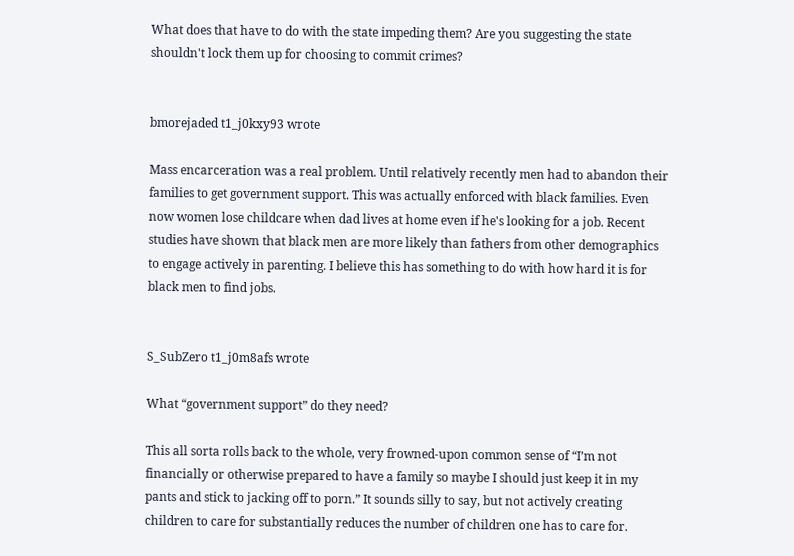What does that have to do with the state impeding them? Are you suggesting the state shouldn't lock them up for choosing to commit crimes?


bmorejaded t1_j0kxy93 wrote

Mass encarceration was a real problem. Until relatively recently men had to abandon their families to get government support. This was actually enforced with black families. Even now women lose childcare when dad lives at home even if he's looking for a job. Recent studies have shown that black men are more likely than fathers from other demographics to engage actively in parenting. I believe this has something to do with how hard it is for black men to find jobs.


S_SubZero t1_j0m8afs wrote

What “government support” do they need?

This all sorta rolls back to the whole, very frowned-upon common sense of “I’m not financially or otherwise prepared to have a family so maybe I should just keep it in my pants and stick to jacking off to porn.” It sounds silly to say, but not actively creating children to care for substantially reduces the number of children one has to care for.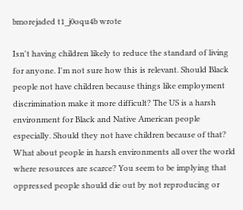bmorejaded t1_j0oqu4b wrote

Isn't having children likely to reduce the standard of living for anyone. I'm not sure how this is relevant. Should Black people not have children because things like employment discrimination make it more difficult? The US is a harsh environment for Black and Native American people especially. Should they not have children because of that? What about people in harsh environments all over the world where resources are scarce? You seem to be implying that oppressed people should die out by not reproducing or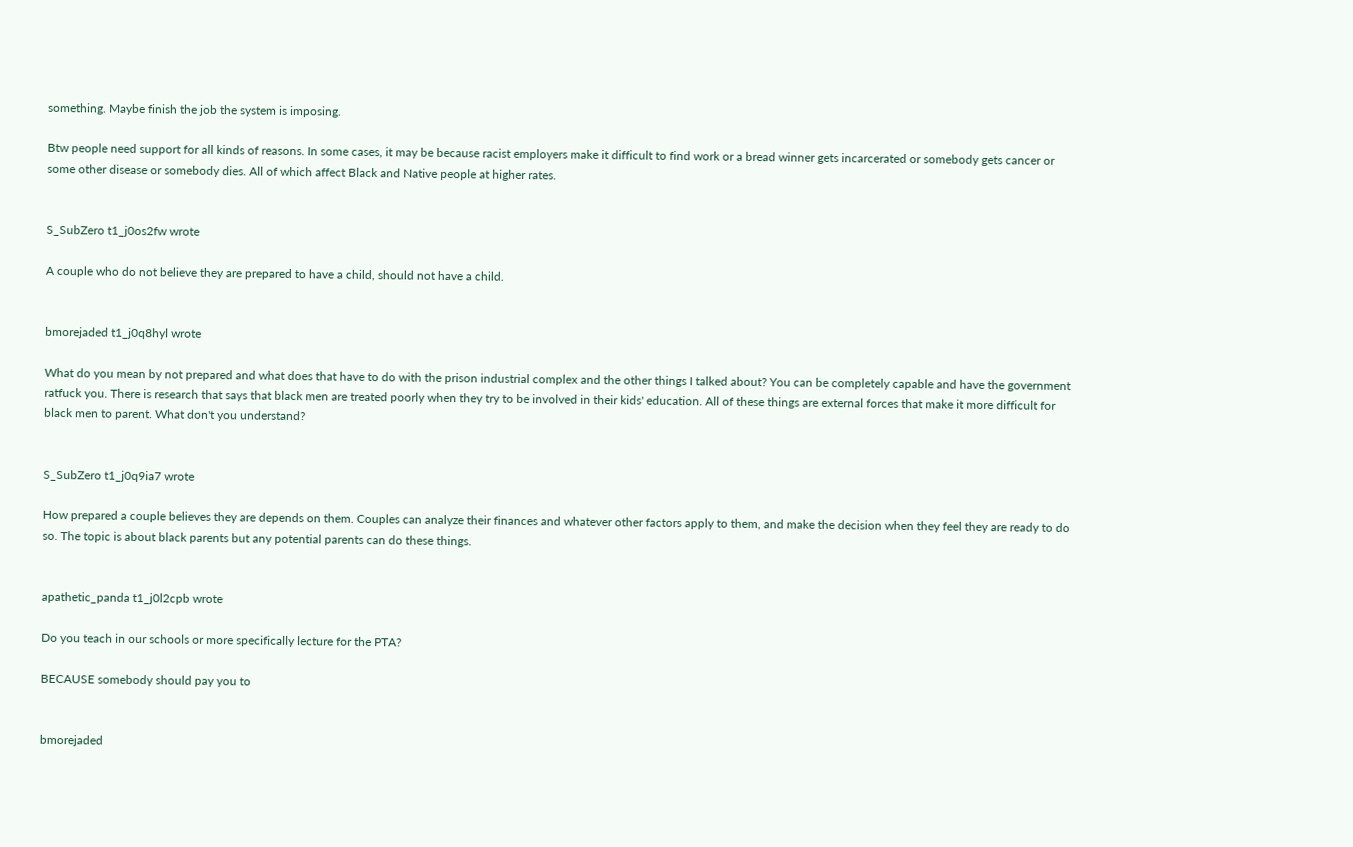something. Maybe finish the job the system is imposing.

Btw people need support for all kinds of reasons. In some cases, it may be because racist employers make it difficult to find work or a bread winner gets incarcerated or somebody gets cancer or some other disease or somebody dies. All of which affect Black and Native people at higher rates.


S_SubZero t1_j0os2fw wrote

A couple who do not believe they are prepared to have a child, should not have a child.


bmorejaded t1_j0q8hyl wrote

What do you mean by not prepared and what does that have to do with the prison industrial complex and the other things I talked about? You can be completely capable and have the government ratfuck you. There is research that says that black men are treated poorly when they try to be involved in their kids' education. All of these things are external forces that make it more difficult for black men to parent. What don't you understand?


S_SubZero t1_j0q9ia7 wrote

How prepared a couple believes they are depends on them. Couples can analyze their finances and whatever other factors apply to them, and make the decision when they feel they are ready to do so. The topic is about black parents but any potential parents can do these things.


apathetic_panda t1_j0l2cpb wrote

Do you teach in our schools or more specifically lecture for the PTA?

BECAUSE somebody should pay you to


bmorejaded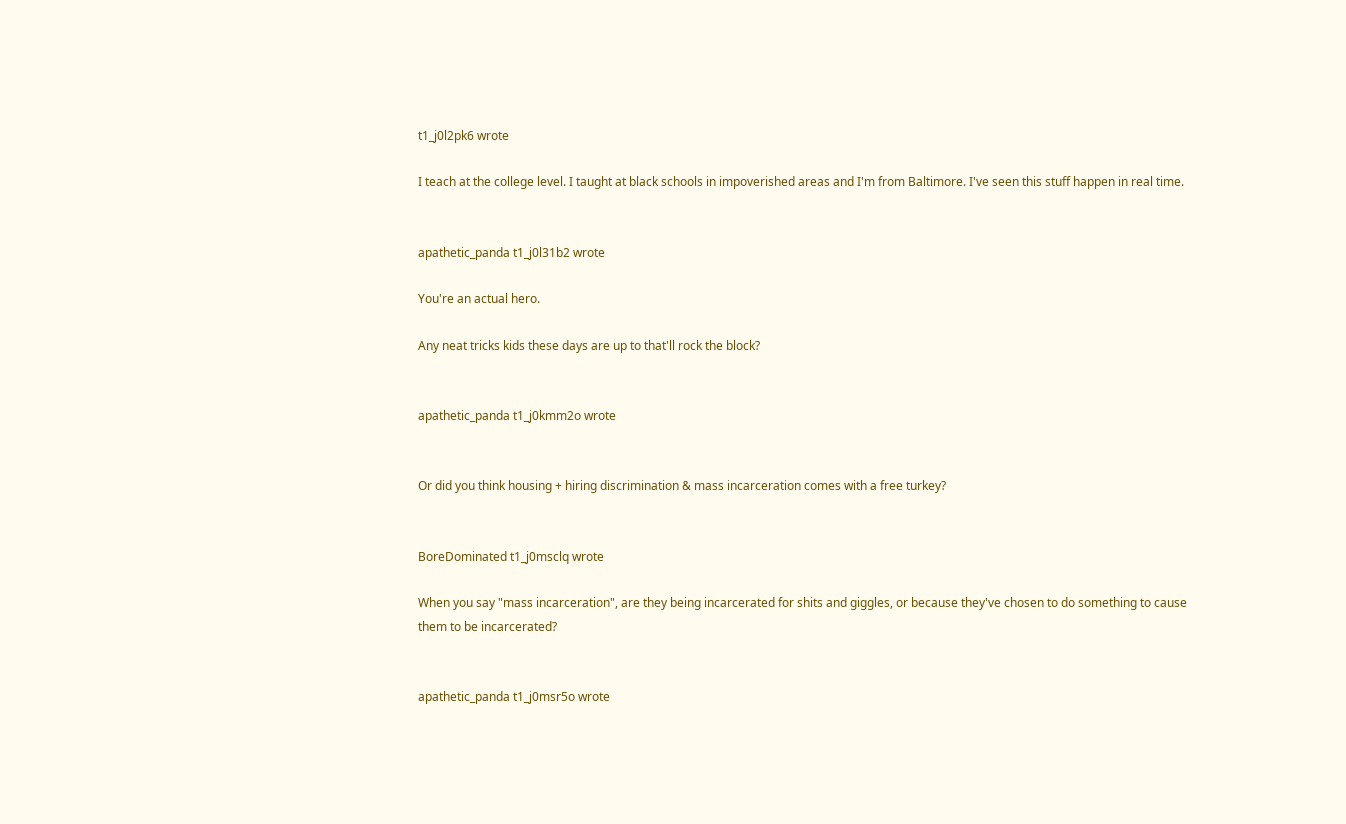t1_j0l2pk6 wrote

I teach at the college level. I taught at black schools in impoverished areas and I'm from Baltimore. I've seen this stuff happen in real time.


apathetic_panda t1_j0l31b2 wrote

You're an actual hero.

Any neat tricks kids these days are up to that'll rock the block?


apathetic_panda t1_j0kmm2o wrote


Or did you think housing + hiring discrimination & mass incarceration comes with a free turkey?


BoreDominated t1_j0msclq wrote

When you say "mass incarceration", are they being incarcerated for shits and giggles, or because they've chosen to do something to cause them to be incarcerated?


apathetic_panda t1_j0msr5o wrote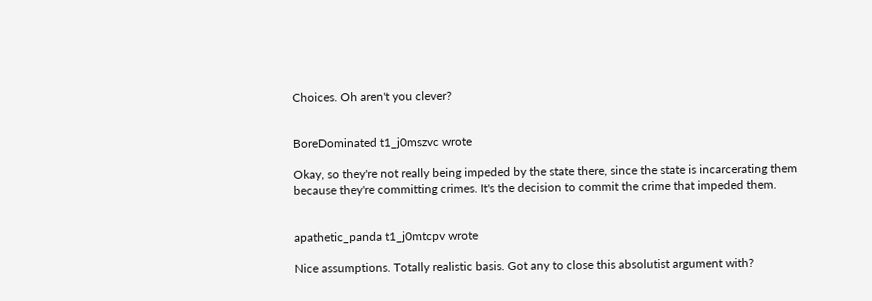Choices. Oh aren't you clever?


BoreDominated t1_j0mszvc wrote

Okay, so they're not really being impeded by the state there, since the state is incarcerating them because they're committing crimes. It's the decision to commit the crime that impeded them.


apathetic_panda t1_j0mtcpv wrote

Nice assumptions. Totally realistic basis. Got any to close this absolutist argument with?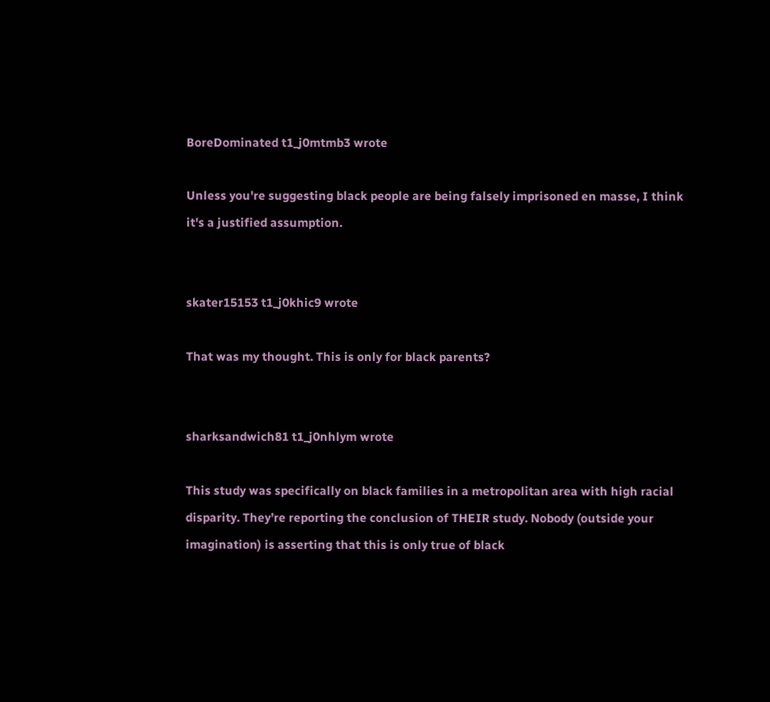BoreDominated t1_j0mtmb3 wrote

Unless you're suggesting black people are being falsely imprisoned en masse, I think it's a justified assumption.


skater15153 t1_j0khic9 wrote

That was my thought. This is only for black parents?


sharksandwich81 t1_j0nhlym wrote

This study was specifically on black families in a metropolitan area with high racial disparity. They’re reporting the conclusion of THEIR study. Nobody (outside your imagination) is asserting that this is only true of black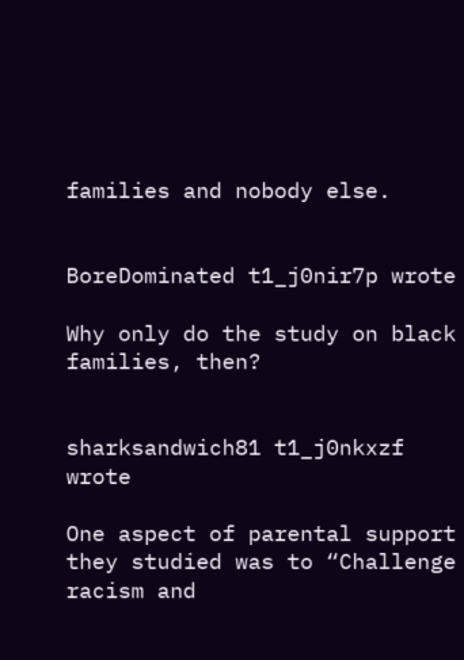families and nobody else.


BoreDominated t1_j0nir7p wrote

Why only do the study on black families, then?


sharksandwich81 t1_j0nkxzf wrote

One aspect of parental support they studied was to “Challenge racism and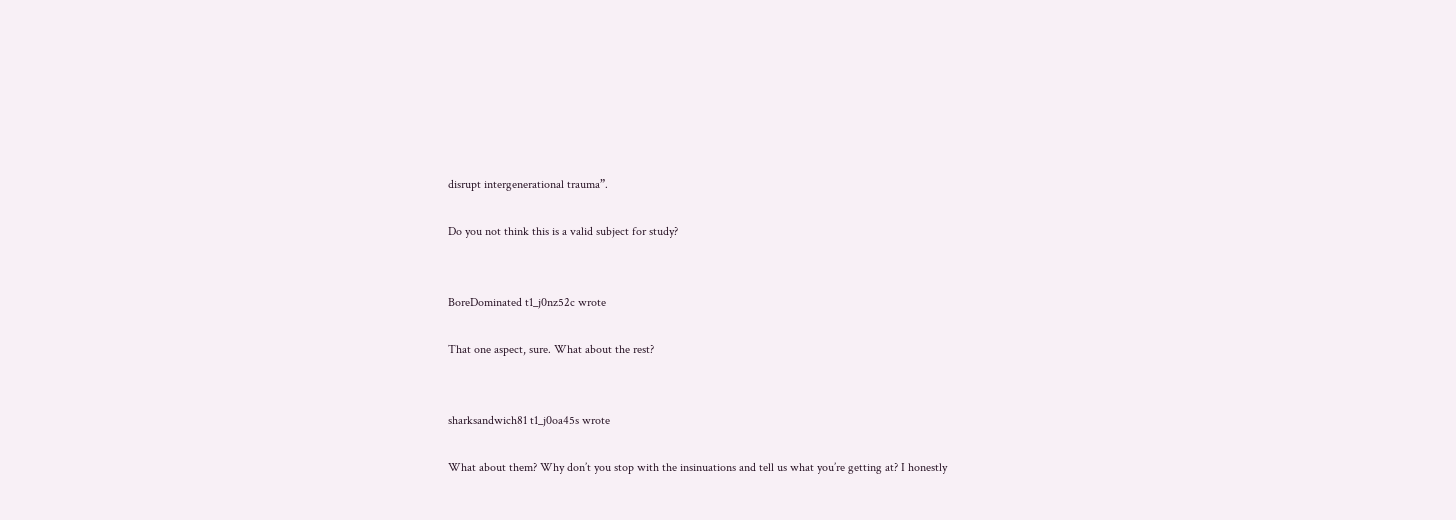disrupt intergenerational trauma”.

Do you not think this is a valid subject for study?


BoreDominated t1_j0nz52c wrote

That one aspect, sure. What about the rest?


sharksandwich81 t1_j0oa45s wrote

What about them? Why don’t you stop with the insinuations and tell us what you’re getting at? I honestly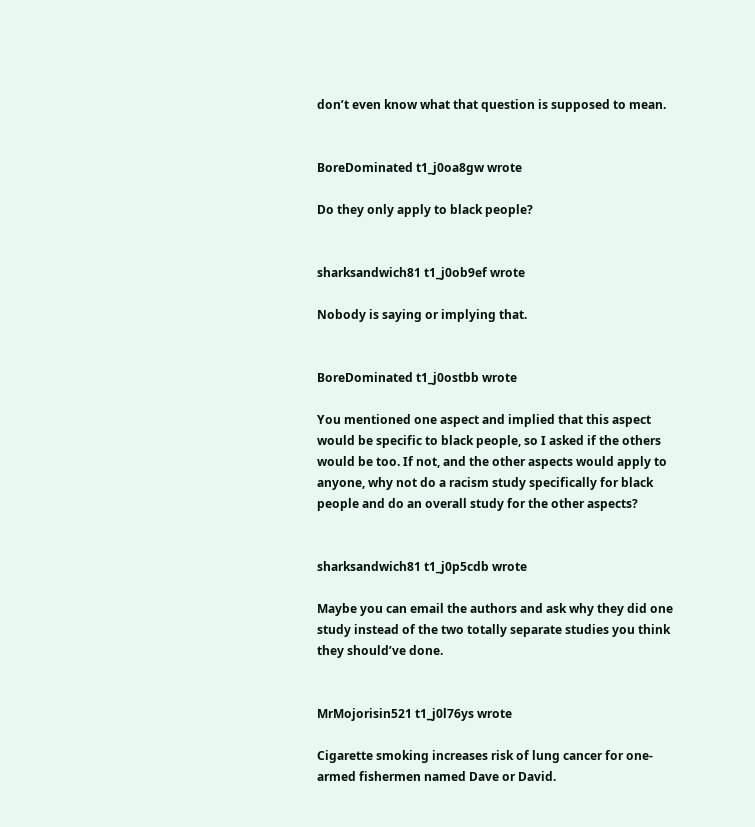don’t even know what that question is supposed to mean.


BoreDominated t1_j0oa8gw wrote

Do they only apply to black people?


sharksandwich81 t1_j0ob9ef wrote

Nobody is saying or implying that.


BoreDominated t1_j0ostbb wrote

You mentioned one aspect and implied that this aspect would be specific to black people, so I asked if the others would be too. If not, and the other aspects would apply to anyone, why not do a racism study specifically for black people and do an overall study for the other aspects?


sharksandwich81 t1_j0p5cdb wrote

Maybe you can email the authors and ask why they did one study instead of the two totally separate studies you think they should’ve done.


MrMojorisin521 t1_j0l76ys wrote

Cigarette smoking increases risk of lung cancer for one-armed fishermen named Dave or David.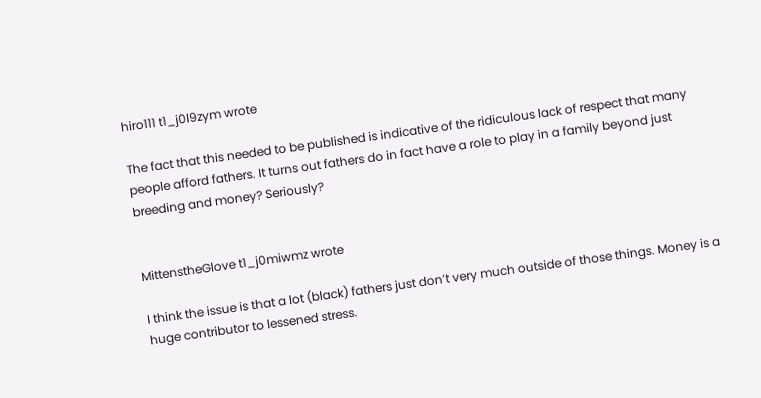hiro111 t1_j0l9zym wrote

The fact that this needed to be published is indicative of the ridiculous lack of respect that many people afford fathers. It turns out fathers do in fact have a role to play in a family beyond just breeding and money? Seriously?


MittenstheGlove t1_j0miwmz wrote

I think the issue is that a lot (black) fathers just don’t very much outside of those things. Money is a huge contributor to lessened stress.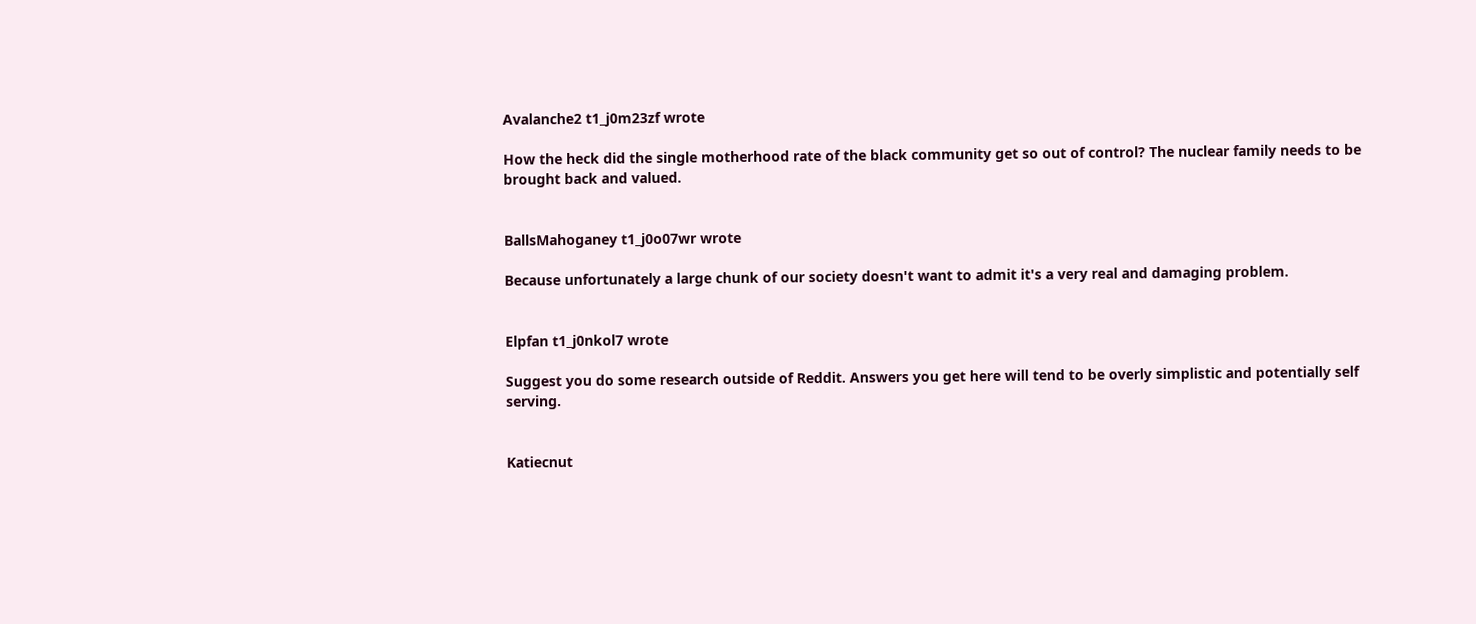Avalanche2 t1_j0m23zf wrote

How the heck did the single motherhood rate of the black community get so out of control? The nuclear family needs to be brought back and valued.


BallsMahoganey t1_j0o07wr wrote

Because unfortunately a large chunk of our society doesn't want to admit it's a very real and damaging problem.


Elpfan t1_j0nkol7 wrote

Suggest you do some research outside of Reddit. Answers you get here will tend to be overly simplistic and potentially self serving.


Katiecnut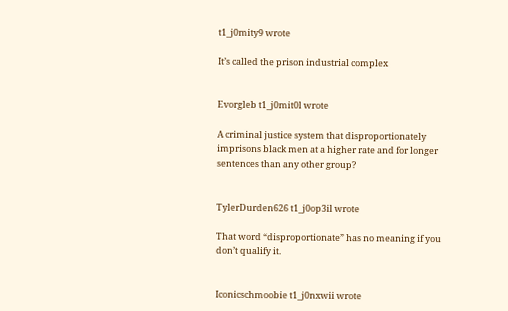t1_j0mity9 wrote

It’s called the prison industrial complex


Evorgleb t1_j0mit0l wrote

A criminal justice system that disproportionately imprisons black men at a higher rate and for longer sentences than any other group?


TylerDurden626 t1_j0op3il wrote

That word “disproportionate” has no meaning if you don’t qualify it.


Iconicschmoobie t1_j0nxwii wrote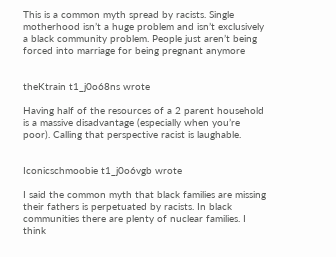This is a common myth spread by racists. Single motherhood isn’t a huge problem and isn’t exclusively a black community problem. People just aren’t being forced into marriage for being pregnant anymore


theKtrain t1_j0o68ns wrote

Having half of the resources of a 2 parent household is a massive disadvantage (especially when you’re poor). Calling that perspective racist is laughable.


Iconicschmoobie t1_j0o6vgb wrote

I said the common myth that black families are missing their fathers is perpetuated by racists. In black communities there are plenty of nuclear families. I think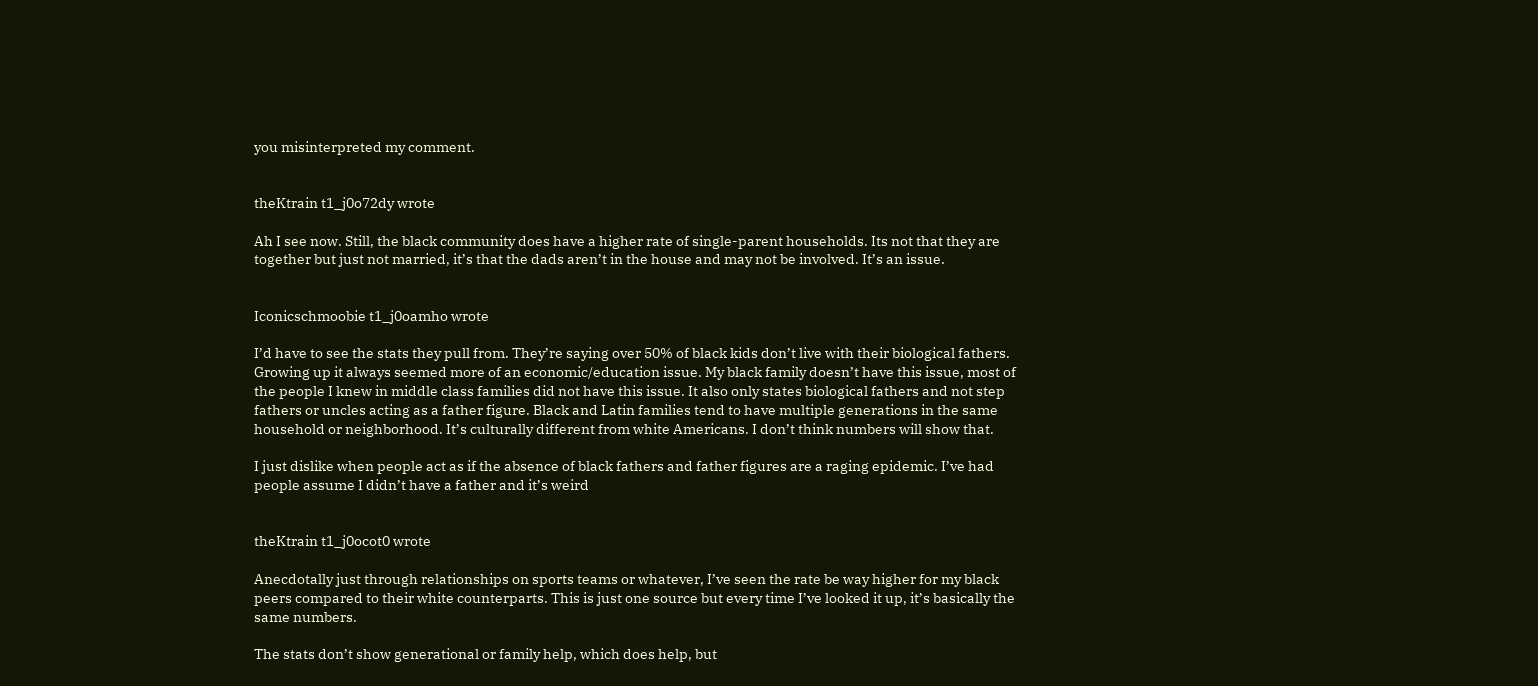you misinterpreted my comment.


theKtrain t1_j0o72dy wrote

Ah I see now. Still, the black community does have a higher rate of single-parent households. Its not that they are together but just not married, it’s that the dads aren’t in the house and may not be involved. It’s an issue.


Iconicschmoobie t1_j0oamho wrote

I’d have to see the stats they pull from. They’re saying over 50% of black kids don’t live with their biological fathers. Growing up it always seemed more of an economic/education issue. My black family doesn’t have this issue, most of the people I knew in middle class families did not have this issue. It also only states biological fathers and not step fathers or uncles acting as a father figure. Black and Latin families tend to have multiple generations in the same household or neighborhood. It’s culturally different from white Americans. I don’t think numbers will show that.

I just dislike when people act as if the absence of black fathers and father figures are a raging epidemic. I’ve had people assume I didn’t have a father and it’s weird


theKtrain t1_j0ocot0 wrote

Anecdotally just through relationships on sports teams or whatever, I’ve seen the rate be way higher for my black peers compared to their white counterparts. This is just one source but every time I’ve looked it up, it’s basically the same numbers.

The stats don’t show generational or family help, which does help, but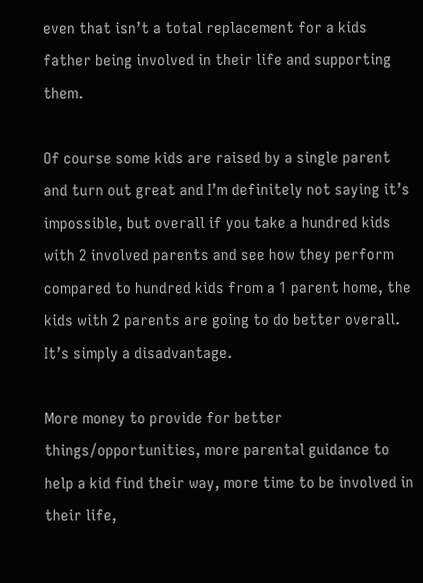even that isn’t a total replacement for a kids father being involved in their life and supporting them.

Of course some kids are raised by a single parent and turn out great and I’m definitely not saying it’s impossible, but overall if you take a hundred kids with 2 involved parents and see how they perform compared to hundred kids from a 1 parent home, the kids with 2 parents are going to do better overall. It’s simply a disadvantage.

More money to provide for better things/opportunities, more parental guidance to help a kid find their way, more time to be involved in their life,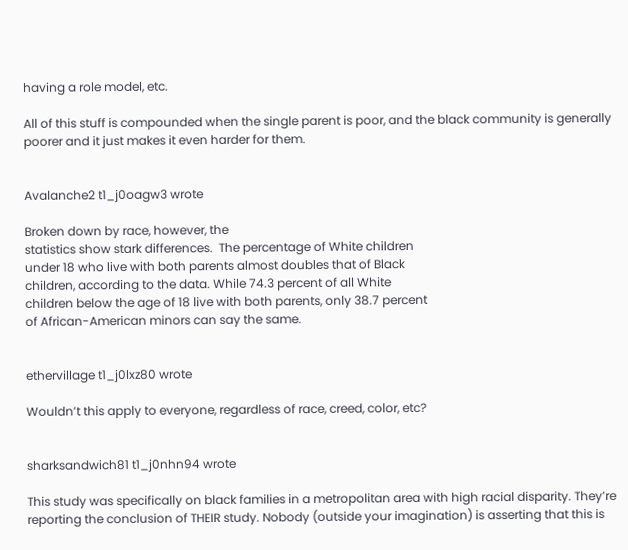having a role model, etc.

All of this stuff is compounded when the single parent is poor, and the black community is generally poorer and it just makes it even harder for them.


Avalanche2 t1_j0oagw3 wrote

Broken down by race, however, the
statistics show stark differences.  The percentage of White children
under 18 who live with both parents almost doubles that of Black
children, according to the data. While 74.3 percent of all White
children below the age of 18 live with both parents, only 38.7 percent
of African-American minors can say the same.


ethervillage t1_j0lxz80 wrote

Wouldn’t this apply to everyone, regardless of race, creed, color, etc?


sharksandwich81 t1_j0nhn94 wrote

This study was specifically on black families in a metropolitan area with high racial disparity. They’re reporting the conclusion of THEIR study. Nobody (outside your imagination) is asserting that this is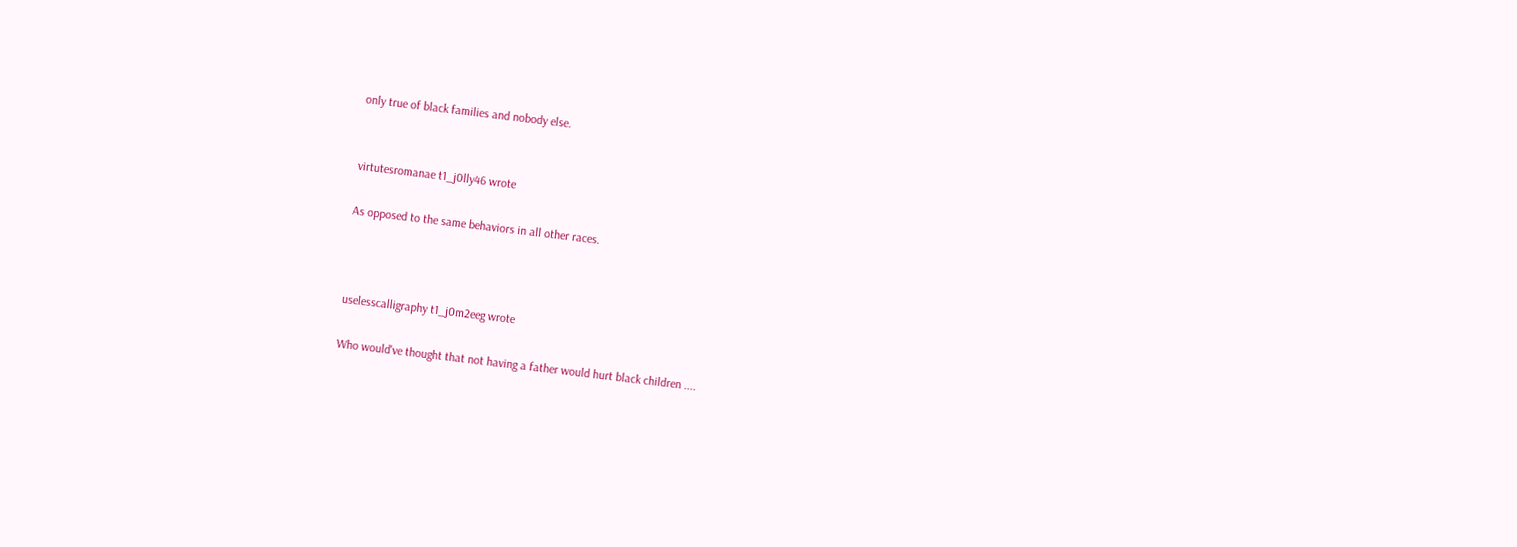only true of black families and nobody else.


virtutesromanae t1_j0lly46 wrote

As opposed to the same behaviors in all other races.



uselesscalligraphy t1_j0m2eeg wrote

Who would've thought that not having a father would hurt black children ....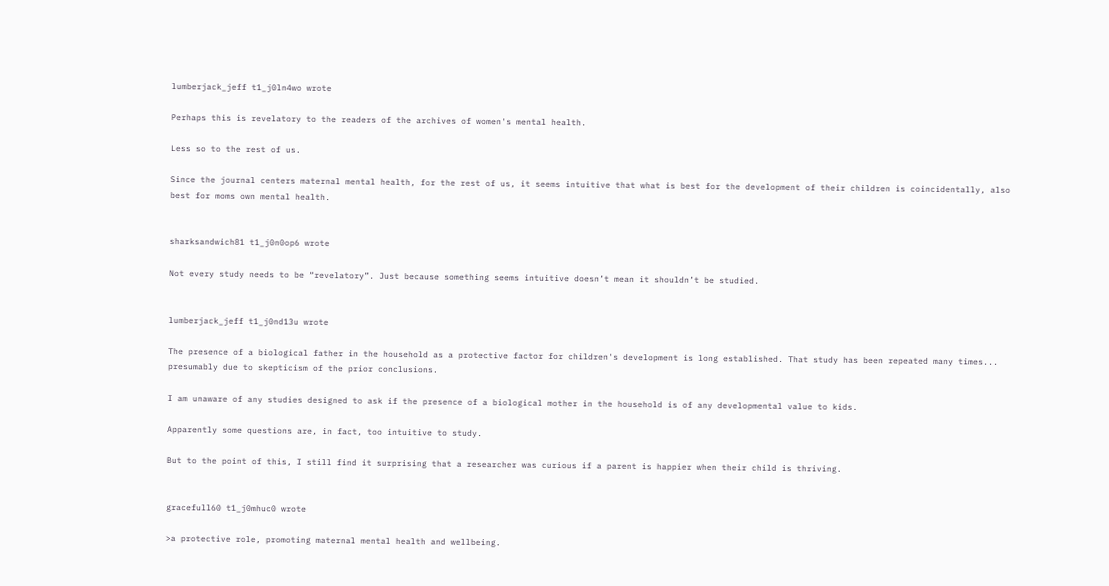lumberjack_jeff t1_j0ln4wo wrote

Perhaps this is revelatory to the readers of the archives of women's mental health.

Less so to the rest of us.

Since the journal centers maternal mental health, for the rest of us, it seems intuitive that what is best for the development of their children is coincidentally, also best for moms own mental health.


sharksandwich81 t1_j0n0op6 wrote

Not every study needs to be “revelatory”. Just because something seems intuitive doesn’t mean it shouldn’t be studied.


lumberjack_jeff t1_j0nd13u wrote

The presence of a biological father in the household as a protective factor for children's development is long established. That study has been repeated many times... presumably due to skepticism of the prior conclusions.

I am unaware of any studies designed to ask if the presence of a biological mother in the household is of any developmental value to kids.

Apparently some questions are, in fact, too intuitive to study.

But to the point of this, I still find it surprising that a researcher was curious if a parent is happier when their child is thriving.


gracefull60 t1_j0mhuc0 wrote

>a protective role, promoting maternal mental health and wellbeing.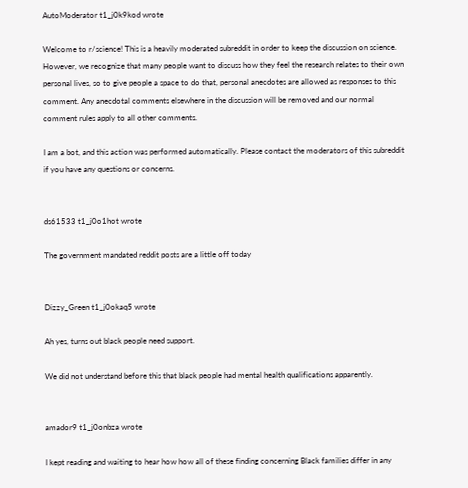AutoModerator t1_j0k9kod wrote

Welcome to r/science! This is a heavily moderated subreddit in order to keep the discussion on science. However, we recognize that many people want to discuss how they feel the research relates to their own personal lives, so to give people a space to do that, personal anecdotes are allowed as responses to this comment. Any anecdotal comments elsewhere in the discussion will be removed and our normal comment rules apply to all other comments.

I am a bot, and this action was performed automatically. Please contact the moderators of this subreddit if you have any questions or concerns.


ds61533 t1_j0o1hot wrote

The government mandated reddit posts are a little off today


Dizzy_Green t1_j0okaq5 wrote

Ah yes, turns out black people need support.

We did not understand before this that black people had mental health qualifications apparently.


amador9 t1_j0onbza wrote

I kept reading and waiting to hear how how all of these finding concerning Black families differ in any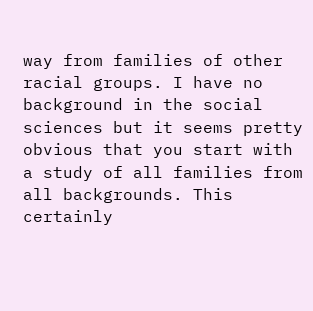way from families of other racial groups. I have no background in the social sciences but it seems pretty obvious that you start with a study of all families from all backgrounds. This certainly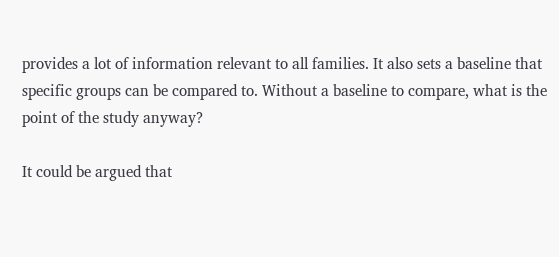provides a lot of information relevant to all families. It also sets a baseline that specific groups can be compared to. Without a baseline to compare, what is the point of the study anyway?

It could be argued that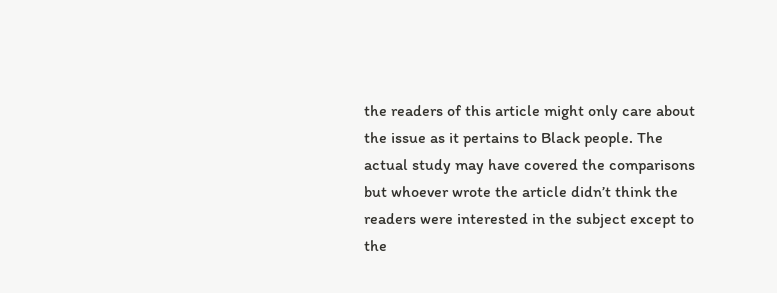the readers of this article might only care about the issue as it pertains to Black people. The actual study may have covered the comparisons but whoever wrote the article didn’t think the readers were interested in the subject except to the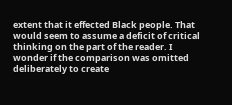extent that it effected Black people. That would seem to assume a deficit of critical thinking on the part of the reader. I wonder if the comparison was omitted deliberately to create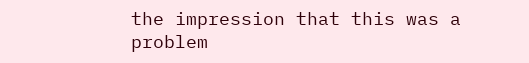the impression that this was a problem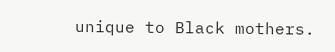unique to Black mothers.